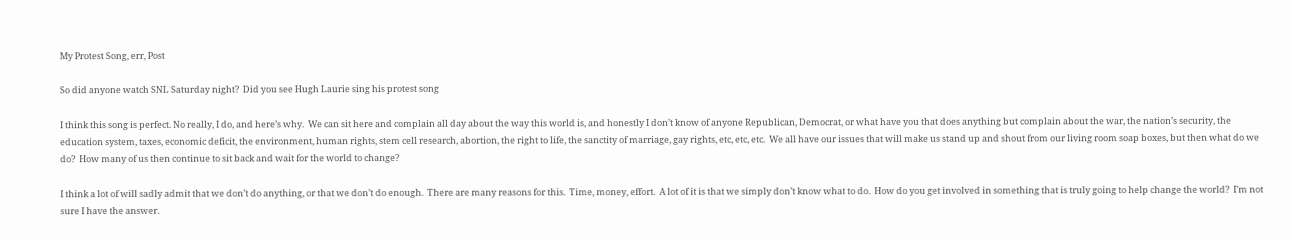My Protest Song, err, Post

So did anyone watch SNL Saturday night?  Did you see Hugh Laurie sing his protest song

I think this song is perfect. No really, I do, and here’s why.  We can sit here and complain all day about the way this world is, and honestly I don’t know of anyone Republican, Democrat, or what have you that does anything but complain about the war, the nation’s security, the education system, taxes, economic deficit, the environment, human rights, stem cell research, abortion, the right to life, the sanctity of marriage, gay rights, etc, etc, etc.  We all have our issues that will make us stand up and shout from our living room soap boxes, but then what do we do?  How many of us then continue to sit back and wait for the world to change?

I think a lot of will sadly admit that we don’t do anything, or that we don’t do enough.  There are many reasons for this.  Time, money, effort.  A lot of it is that we simply don’t know what to do.  How do you get involved in something that is truly going to help change the world?  I’m not sure I have the answer.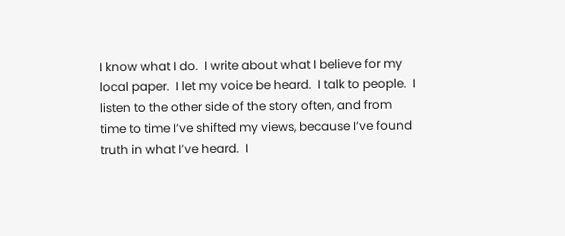I know what I do.  I write about what I believe for my local paper.  I let my voice be heard.  I talk to people.  I listen to the other side of the story often, and from time to time I’ve shifted my views, because I’ve found truth in what I’ve heard.  I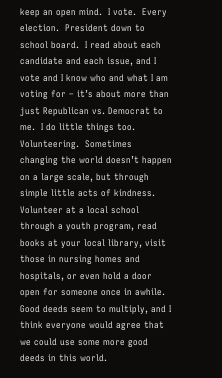keep an open mind.  I vote.  Every election.  President down to school board.  I read about each candidate and each issue, and I vote and I know who and what I am voting for – it’s about more than just Republican vs. Democrat to me.  I do little things too.  Volunteering.  Sometimes changing the world doesn’t happen on a large scale, but through simple little acts of kindness.  Volunteer at a local school through a youth program, read books at your local library, visit those in nursing homes and hospitals, or even hold a door open for someone once in awhile.  Good deeds seem to multiply, and I think everyone would agree that we could use some more good deeds in this world.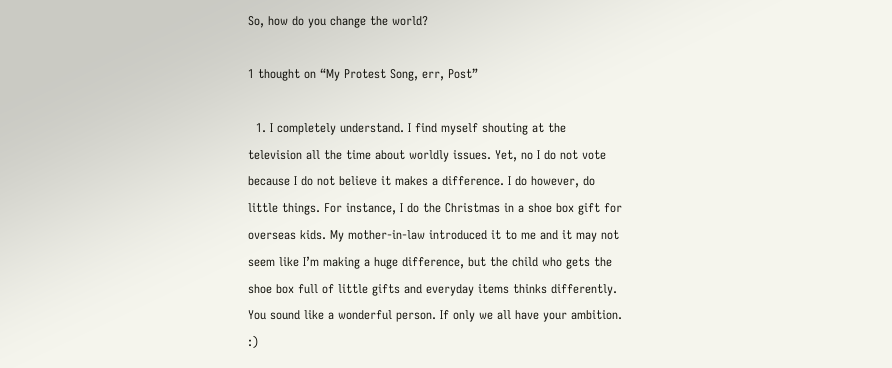So, how do you change the world?

1 thought on “My Protest Song, err, Post”

  1. I completely understand. I find myself shouting at the television all the time about worldly issues. Yet, no I do not vote because I do not believe it makes a difference. I do however, do little things. For instance, I do the Christmas in a shoe box gift for overseas kids. My mother-in-law introduced it to me and it may not seem like I’m making a huge difference, but the child who gets the shoe box full of little gifts and everyday items thinks differently. You sound like a wonderful person. If only we all have your ambition. :)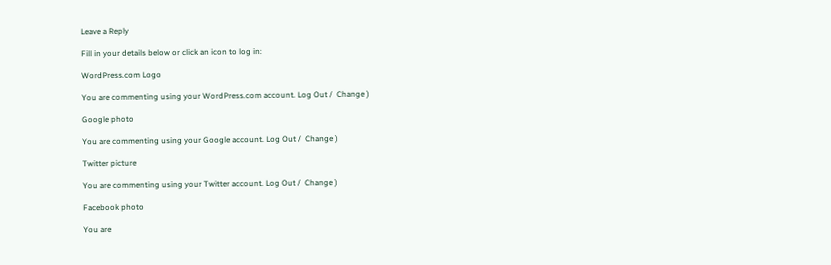Leave a Reply

Fill in your details below or click an icon to log in:

WordPress.com Logo

You are commenting using your WordPress.com account. Log Out /  Change )

Google photo

You are commenting using your Google account. Log Out /  Change )

Twitter picture

You are commenting using your Twitter account. Log Out /  Change )

Facebook photo

You are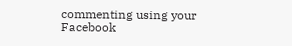commenting using your Facebook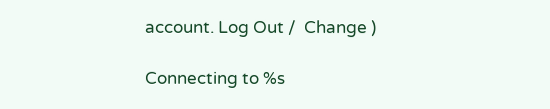account. Log Out /  Change )

Connecting to %s